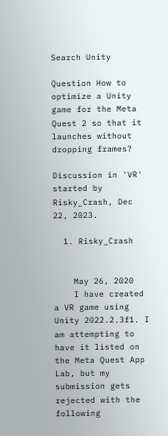Search Unity

Question How to optimize a Unity game for the Meta Quest 2 so that it launches without dropping frames?

Discussion in 'VR' started by Risky_Crash, Dec 22, 2023.

  1. Risky_Crash


    May 26, 2020
    I have created a VR game using Unity 2022.2.3f1. I am attempting to have it listed on the Meta Quest App Lab, but my submission gets rejected with the following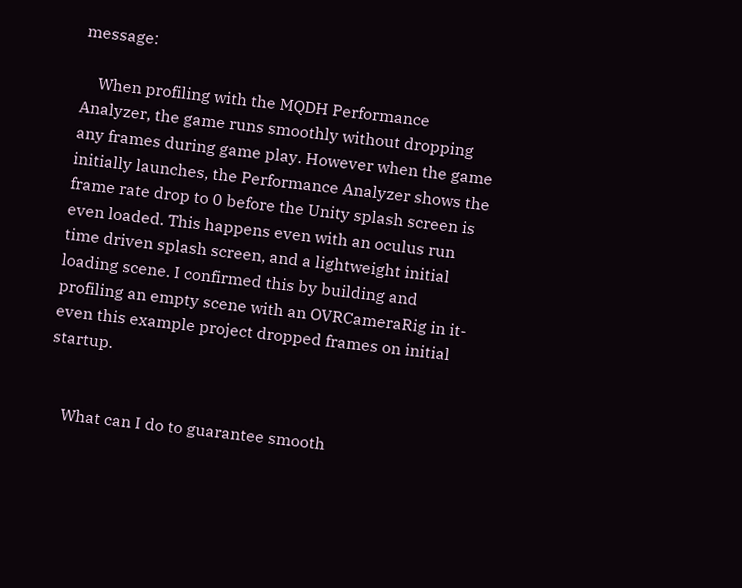message:

    When profiling with the MQDH Performance Analyzer, the game runs smoothly without dropping any frames during game play. However when the game initially launches, the Performance Analyzer shows the frame rate drop to 0 before the Unity splash screen is even loaded. This happens even with an oculus run time driven splash screen, and a lightweight initial loading scene. I confirmed this by building and profiling an empty scene with an OVRCameraRig in it- even this example project dropped frames on initial startup.


    What can I do to guarantee smooth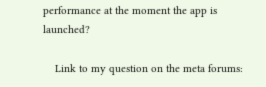performance at the moment the app is launched?

    Link to my question on the meta forums: